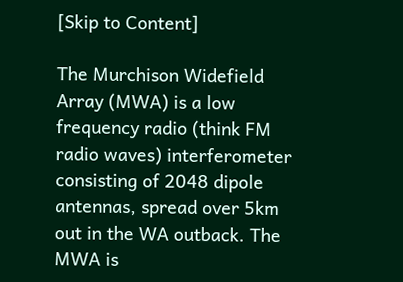[Skip to Content]

The Murchison Widefield Array (MWA) is a low frequency radio (think FM radio waves) interferometer consisting of 2048 dipole antennas, spread over 5km out in the WA outback. The MWA is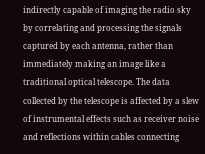indirectly capable of imaging the radio sky by correlating and processing the signals captured by each antenna, rather than immediately making an image like a traditional optical telescope. The data collected by the telescope is affected by a slew of instrumental effects such as receiver noise and reflections within cables connecting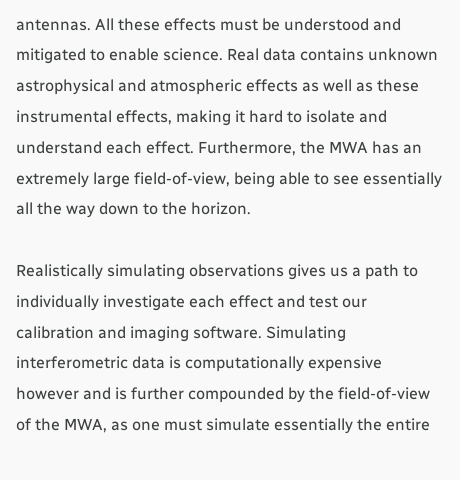antennas. All these effects must be understood and mitigated to enable science. Real data contains unknown astrophysical and atmospheric effects as well as these instrumental effects, making it hard to isolate and understand each effect. Furthermore, the MWA has an extremely large field-of-view, being able to see essentially all the way down to the horizon.

Realistically simulating observations gives us a path to individually investigate each effect and test our calibration and imaging software. Simulating interferometric data is computationally expensive however and is further compounded by the field-of-view of the MWA, as one must simulate essentially the entire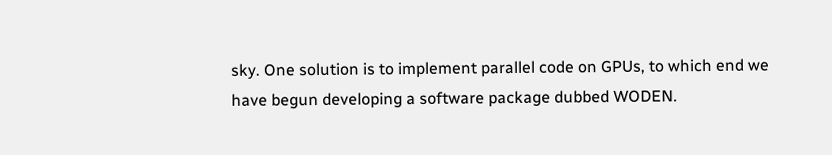sky. One solution is to implement parallel code on GPUs, to which end we have begun developing a software package dubbed WODEN.